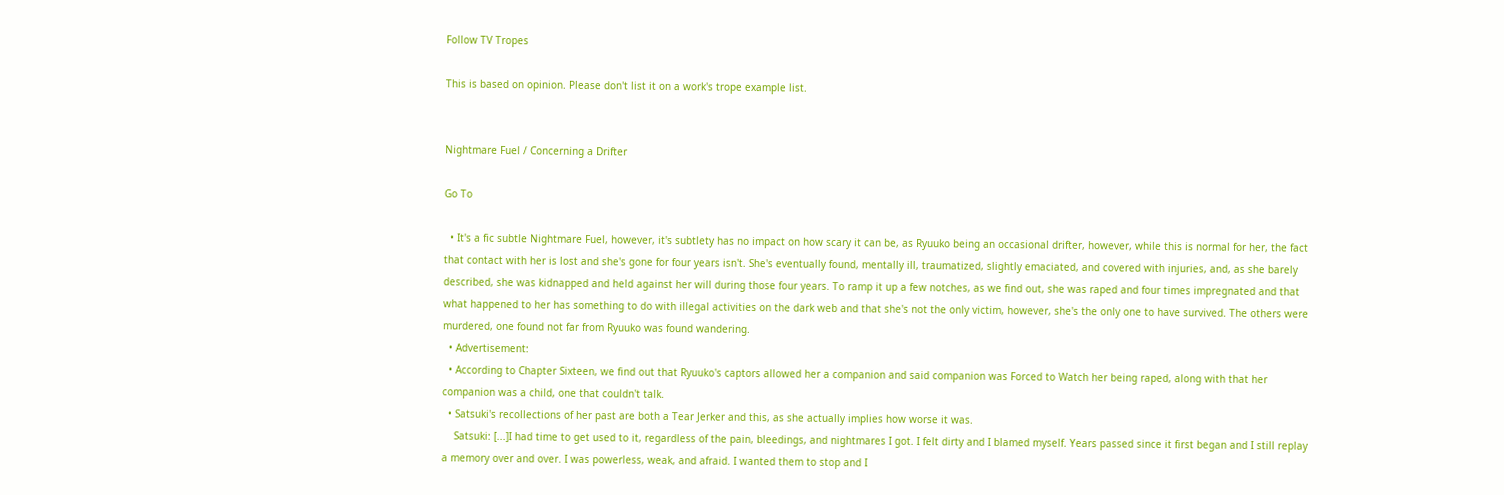Follow TV Tropes

This is based on opinion. Please don't list it on a work's trope example list.


Nightmare Fuel / Concerning a Drifter

Go To

  • It's a fic subtle Nightmare Fuel, however, it's subtlety has no impact on how scary it can be, as Ryuuko being an occasional drifter, however, while this is normal for her, the fact that contact with her is lost and she's gone for four years isn't. She's eventually found, mentally ill, traumatized, slightly emaciated, and covered with injuries, and, as she barely described, she was kidnapped and held against her will during those four years. To ramp it up a few notches, as we find out, she was raped and four times impregnated and that what happened to her has something to do with illegal activities on the dark web and that she's not the only victim, however, she's the only one to have survived. The others were murdered, one found not far from Ryuuko was found wandering.
  • Advertisement:
  • According to Chapter Sixteen, we find out that Ryuuko's captors allowed her a companion and said companion was Forced to Watch her being raped, along with that her companion was a child, one that couldn't talk.
  • Satsuki's recollections of her past are both a Tear Jerker and this, as she actually implies how worse it was.
    Satsuki: [...]I had time to get used to it, regardless of the pain, bleedings, and nightmares I got. I felt dirty and I blamed myself. Years passed since it first began and I still replay a memory over and over. I was powerless, weak, and afraid. I wanted them to stop and I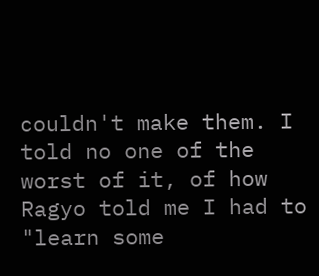couldn't make them. I told no one of the worst of it, of how Ragyo told me I had to "learn some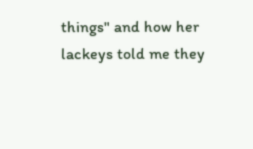things" and how her lackeys told me they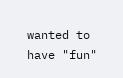wanted to have "fun"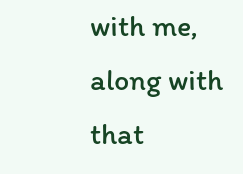with me, along with that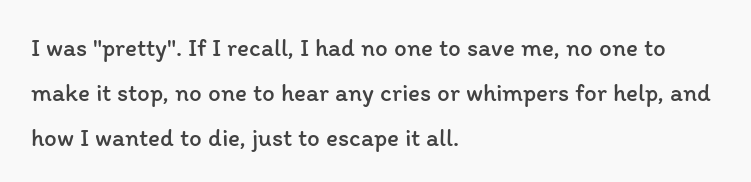I was "pretty". If I recall, I had no one to save me, no one to make it stop, no one to hear any cries or whimpers for help, and how I wanted to die, just to escape it all.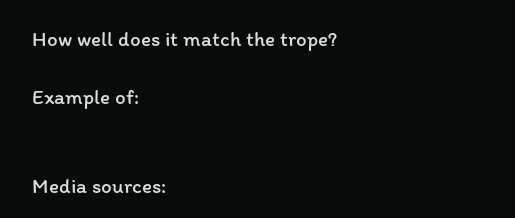How well does it match the trope?

Example of:


Media sources: